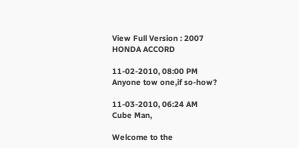View Full Version : 2007 HONDA ACCORD

11-02-2010, 08:00 PM
Anyone tow one,if so-how?

11-03-2010, 06:24 AM
Cube Man,

Welcome to the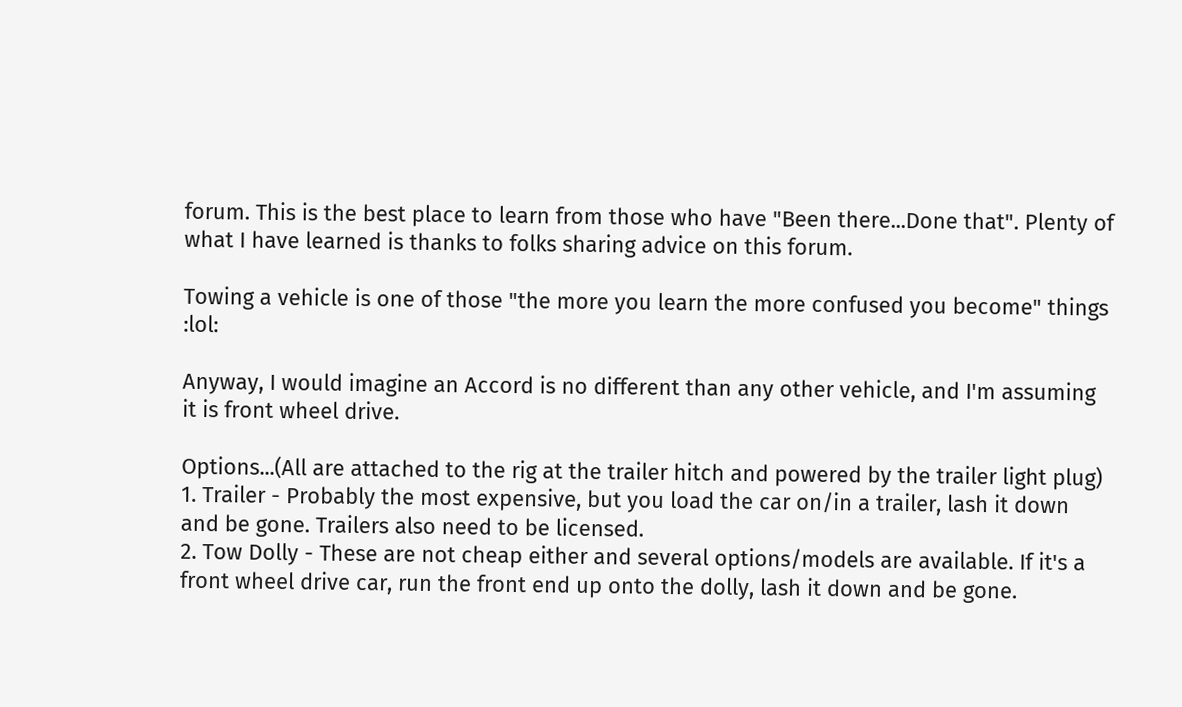forum. This is the best place to learn from those who have "Been there...Done that". Plenty of what I have learned is thanks to folks sharing advice on this forum.

Towing a vehicle is one of those "the more you learn the more confused you become" things :lol:

Anyway, I would imagine an Accord is no different than any other vehicle, and I'm assuming it is front wheel drive.

Options...(All are attached to the rig at the trailer hitch and powered by the trailer light plug)
1. Trailer - Probably the most expensive, but you load the car on/in a trailer, lash it down and be gone. Trailers also need to be licensed.
2. Tow Dolly - These are not cheap either and several options/models are available. If it's a front wheel drive car, run the front end up onto the dolly, lash it down and be gone.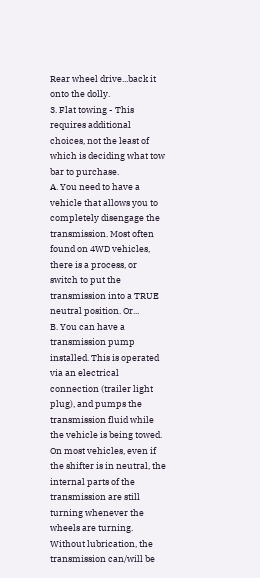Rear wheel drive...back it onto the dolly.
3. Flat towing - This requires additional choices, not the least of which is deciding what tow bar to purchase.
A. You need to have a vehicle that allows you to completely disengage the transmission. Most often found on 4WD vehicles, there is a process, or switch to put the transmission into a TRUE neutral position. Or...
B. You can have a transmission pump installed. This is operated via an electrical connection (trailer light plug), and pumps the transmission fluid while the vehicle is being towed. On most vehicles, even if the shifter is in neutral, the internal parts of the transmission are still turning whenever the wheels are turning. Without lubrication, the transmission can/will be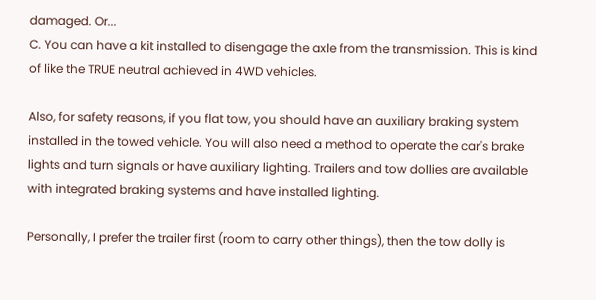damaged. Or...
C. You can have a kit installed to disengage the axle from the transmission. This is kind of like the TRUE neutral achieved in 4WD vehicles.

Also, for safety reasons, if you flat tow, you should have an auxiliary braking system installed in the towed vehicle. You will also need a method to operate the car's brake lights and turn signals or have auxiliary lighting. Trailers and tow dollies are available with integrated braking systems and have installed lighting.

Personally, I prefer the trailer first (room to carry other things), then the tow dolly is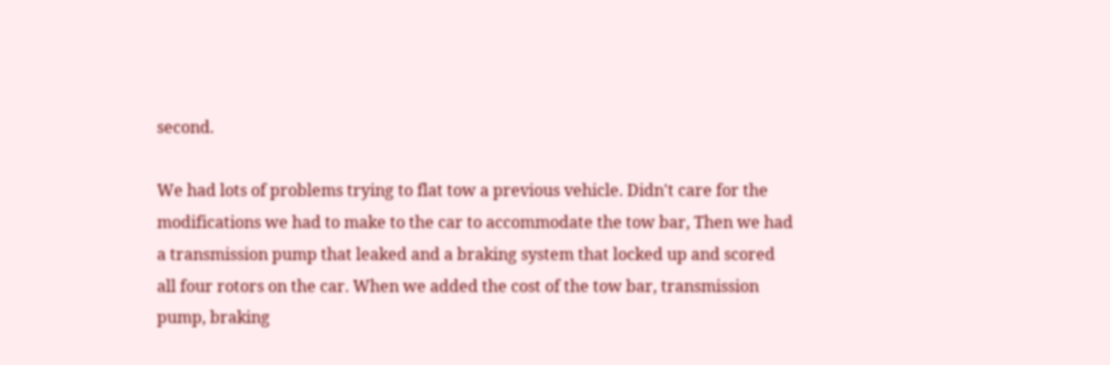second.

We had lots of problems trying to flat tow a previous vehicle. Didn't care for the modifications we had to make to the car to accommodate the tow bar, Then we had a transmission pump that leaked and a braking system that locked up and scored all four rotors on the car. When we added the cost of the tow bar, transmission pump, braking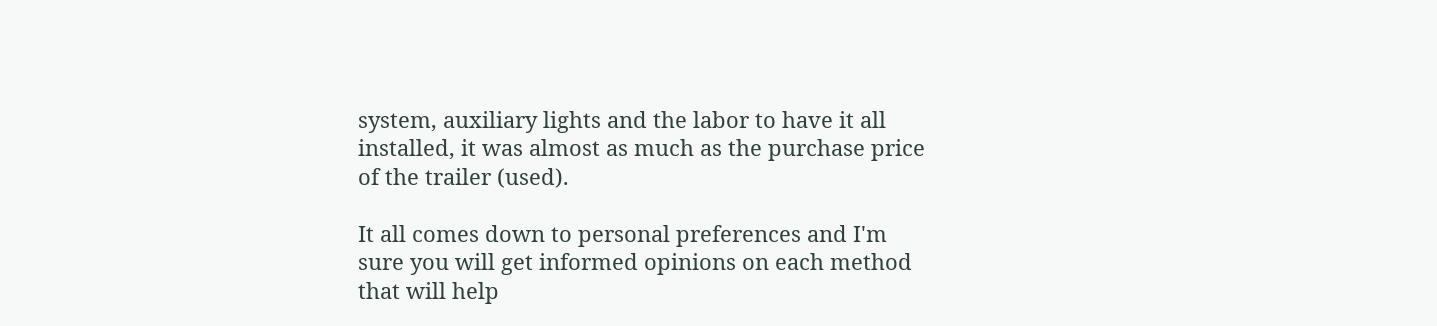system, auxiliary lights and the labor to have it all installed, it was almost as much as the purchase price of the trailer (used).

It all comes down to personal preferences and I'm sure you will get informed opinions on each method that will help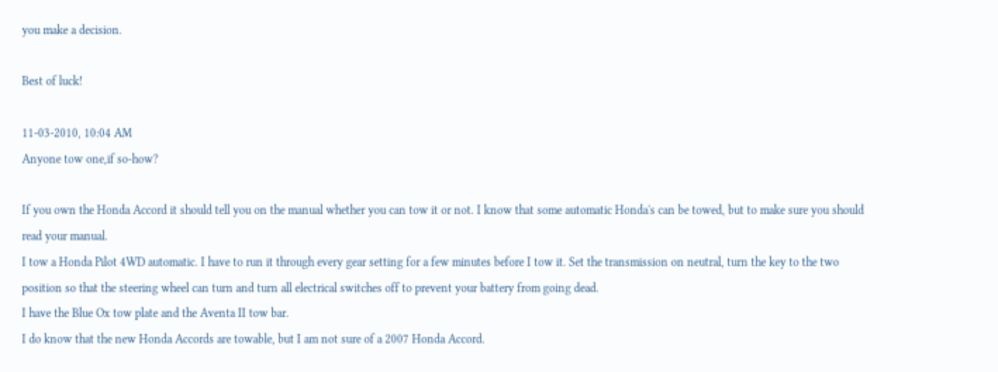you make a decision.

Best of luck!

11-03-2010, 10:04 AM
Anyone tow one,if so-how?

If you own the Honda Accord it should tell you on the manual whether you can tow it or not. I know that some automatic Honda's can be towed, but to make sure you should read your manual.
I tow a Honda Pilot 4WD automatic. I have to run it through every gear setting for a few minutes before I tow it. Set the transmission on neutral, turn the key to the two position so that the steering wheel can turn and turn all electrical switches off to prevent your battery from going dead.
I have the Blue Ox tow plate and the Aventa II tow bar.
I do know that the new Honda Accords are towable, but I am not sure of a 2007 Honda Accord.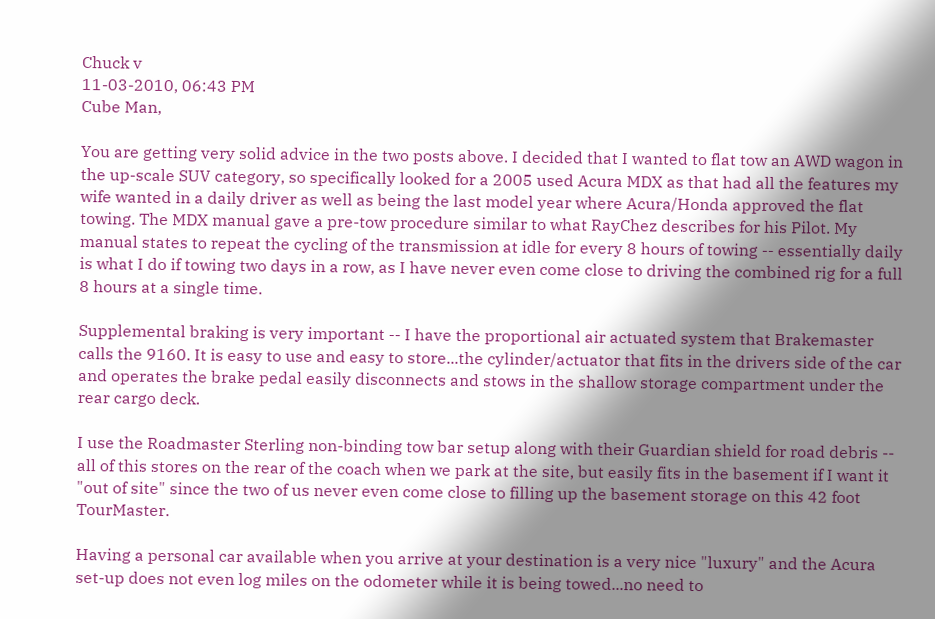Chuck v
11-03-2010, 06:43 PM
Cube Man,

You are getting very solid advice in the two posts above. I decided that I wanted to flat tow an AWD wagon in the up-scale SUV category, so specifically looked for a 2005 used Acura MDX as that had all the features my wife wanted in a daily driver as well as being the last model year where Acura/Honda approved the flat towing. The MDX manual gave a pre-tow procedure similar to what RayChez describes for his Pilot. My manual states to repeat the cycling of the transmission at idle for every 8 hours of towing -- essentially daily is what I do if towing two days in a row, as I have never even come close to driving the combined rig for a full 8 hours at a single time.

Supplemental braking is very important -- I have the proportional air actuated system that Brakemaster calls the 9160. It is easy to use and easy to store...the cylinder/actuator that fits in the drivers side of the car and operates the brake pedal easily disconnects and stows in the shallow storage compartment under the rear cargo deck.

I use the Roadmaster Sterling non-binding tow bar setup along with their Guardian shield for road debris -- all of this stores on the rear of the coach when we park at the site, but easily fits in the basement if I want it "out of site" since the two of us never even come close to filling up the basement storage on this 42 foot TourMaster.

Having a personal car available when you arrive at your destination is a very nice "luxury" and the Acura set-up does not even log miles on the odometer while it is being towed...no need to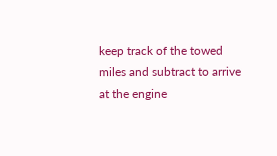keep track of the towed miles and subtract to arrive at the engine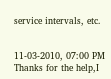service intervals, etc.


11-03-2010, 07:00 PM
Thanks for the help,I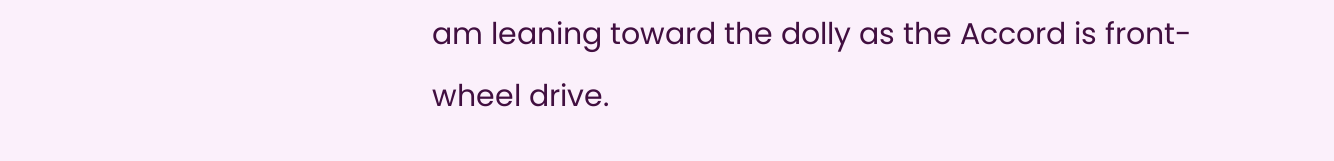am leaning toward the dolly as the Accord is front-wheel drive.